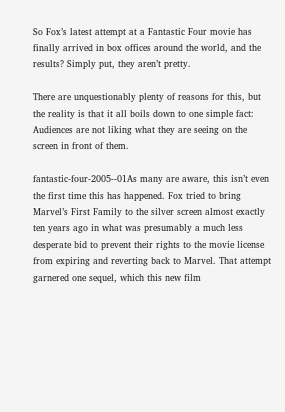So Fox’s latest attempt at a Fantastic Four movie has finally arrived in box offices around the world, and the results? Simply put, they aren’t pretty.

There are unquestionably plenty of reasons for this, but the reality is that it all boils down to one simple fact: Audiences are not liking what they are seeing on the screen in front of them.

fantastic-four-2005--01As many are aware, this isn’t even the first time this has happened. Fox tried to bring Marvel’s First Family to the silver screen almost exactly ten years ago in what was presumably a much less desperate bid to prevent their rights to the movie license from expiring and reverting back to Marvel. That attempt garnered one sequel, which this new film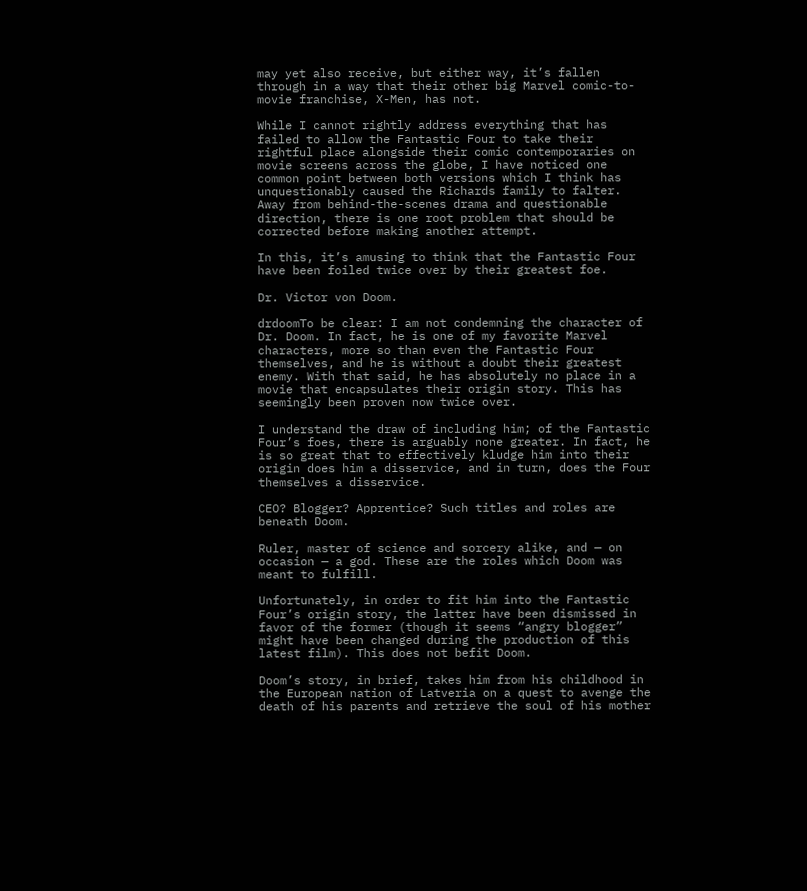may yet also receive, but either way, it’s fallen through in a way that their other big Marvel comic-to-movie franchise, X-Men, has not.

While I cannot rightly address everything that has failed to allow the Fantastic Four to take their rightful place alongside their comic contemporaries on movie screens across the globe, I have noticed one common point between both versions which I think has unquestionably caused the Richards family to falter. Away from behind-the-scenes drama and questionable direction, there is one root problem that should be corrected before making another attempt.

In this, it’s amusing to think that the Fantastic Four have been foiled twice over by their greatest foe.

Dr. Victor von Doom.

drdoomTo be clear: I am not condemning the character of Dr. Doom. In fact, he is one of my favorite Marvel characters, more so than even the Fantastic Four themselves, and he is without a doubt their greatest enemy. With that said, he has absolutely no place in a movie that encapsulates their origin story. This has seemingly been proven now twice over.

I understand the draw of including him; of the Fantastic Four’s foes, there is arguably none greater. In fact, he is so great that to effectively kludge him into their origin does him a disservice, and in turn, does the Four themselves a disservice.

CEO? Blogger? Apprentice? Such titles and roles are beneath Doom.

Ruler, master of science and sorcery alike, and — on occasion — a god. These are the roles which Doom was meant to fulfill.

Unfortunately, in order to fit him into the Fantastic Four’s origin story, the latter have been dismissed in favor of the former (though it seems “angry blogger” might have been changed during the production of this latest film). This does not befit Doom.

Doom’s story, in brief, takes him from his childhood in the European nation of Latveria on a quest to avenge the death of his parents and retrieve the soul of his mother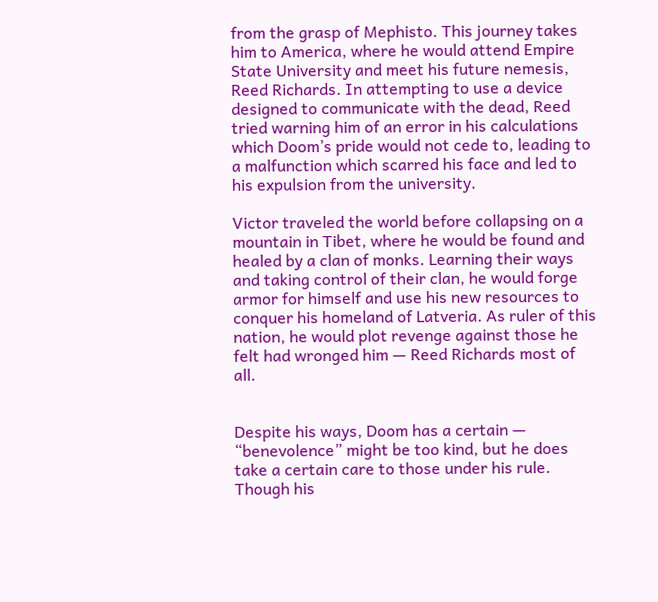from the grasp of Mephisto. This journey takes him to America, where he would attend Empire State University and meet his future nemesis, Reed Richards. In attempting to use a device designed to communicate with the dead, Reed tried warning him of an error in his calculations which Doom’s pride would not cede to, leading to a malfunction which scarred his face and led to his expulsion from the university.

Victor traveled the world before collapsing on a mountain in Tibet, where he would be found and healed by a clan of monks. Learning their ways and taking control of their clan, he would forge armor for himself and use his new resources to conquer his homeland of Latveria. As ruler of this nation, he would plot revenge against those he felt had wronged him — Reed Richards most of all.


Despite his ways, Doom has a certain — “benevolence” might be too kind, but he does take a certain care to those under his rule. Though his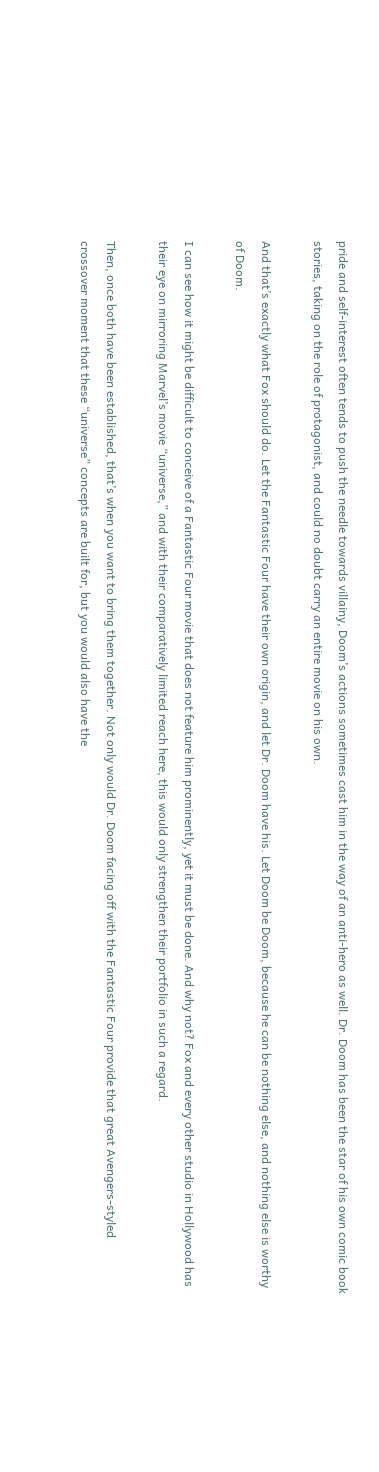pride and self-interest often tends to push the needle towards villainy, Doom’s actions sometimes cast him in the way of an anti-hero as well. Dr. Doom has been the star of his own comic book stories, taking on the role of protagonist, and could no doubt carry an entire movie on his own.

And that’s exactly what Fox should do. Let the Fantastic Four have their own origin, and let Dr. Doom have his. Let Doom be Doom, because he can be nothing else, and nothing else is worthy of Doom.

I can see how it might be difficult to conceive of a Fantastic Four movie that does not feature him prominently, yet it must be done. And why not? Fox and every other studio in Hollywood has their eye on mirroring Marvel’s movie “universe,” and with their comparatively limited reach here, this would only strengthen their portfolio in such a regard.

Then, once both have been established, that’s when you want to bring them together. Not only would Dr. Doom facing off with the Fantastic Four provide that great Avengers-styled crossover moment that these “universe” concepts are built for, but you would also have the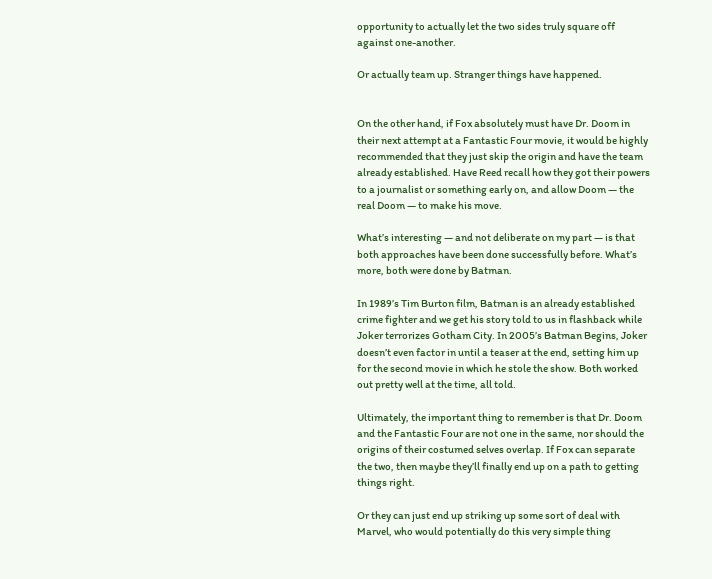opportunity to actually let the two sides truly square off against one-another.

Or actually team up. Stranger things have happened.


On the other hand, if Fox absolutely must have Dr. Doom in their next attempt at a Fantastic Four movie, it would be highly recommended that they just skip the origin and have the team already established. Have Reed recall how they got their powers to a journalist or something early on, and allow Doom — the real Doom — to make his move.

What’s interesting — and not deliberate on my part — is that both approaches have been done successfully before. What’s more, both were done by Batman.

In 1989’s Tim Burton film, Batman is an already established crime fighter and we get his story told to us in flashback while Joker terrorizes Gotham City. In 2005’s Batman Begins, Joker doesn’t even factor in until a teaser at the end, setting him up for the second movie in which he stole the show. Both worked out pretty well at the time, all told.

Ultimately, the important thing to remember is that Dr. Doom and the Fantastic Four are not one in the same, nor should the origins of their costumed selves overlap. If Fox can separate the two, then maybe they’ll finally end up on a path to getting things right.

Or they can just end up striking up some sort of deal with Marvel, who would potentially do this very simple thing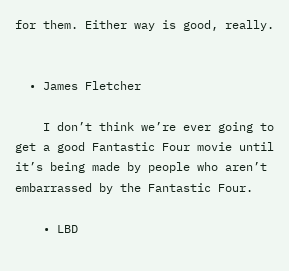for them. Either way is good, really.


  • James Fletcher

    I don’t think we’re ever going to get a good Fantastic Four movie until it’s being made by people who aren’t embarrassed by the Fantastic Four.

    • LBD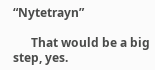“Nytetrayn”

      That would be a big step, yes.